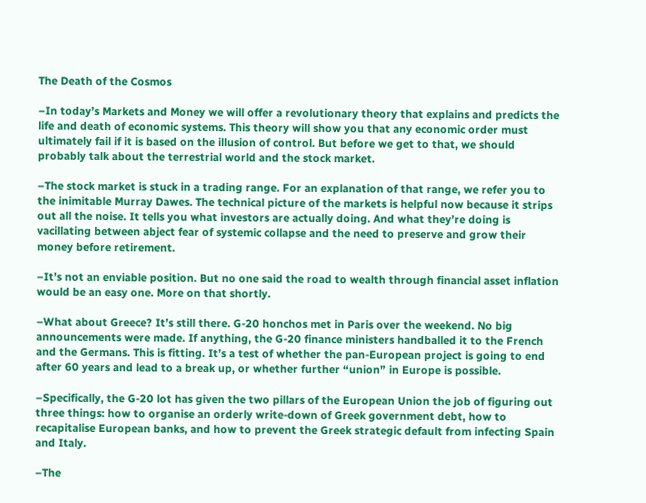The Death of the Cosmos

–In today’s Markets and Money we will offer a revolutionary theory that explains and predicts the life and death of economic systems. This theory will show you that any economic order must ultimately fail if it is based on the illusion of control. But before we get to that, we should probably talk about the terrestrial world and the stock market.

–The stock market is stuck in a trading range. For an explanation of that range, we refer you to the inimitable Murray Dawes. The technical picture of the markets is helpful now because it strips out all the noise. It tells you what investors are actually doing. And what they’re doing is vacillating between abject fear of systemic collapse and the need to preserve and grow their money before retirement.

–It’s not an enviable position. But no one said the road to wealth through financial asset inflation would be an easy one. More on that shortly.

–What about Greece? It’s still there. G-20 honchos met in Paris over the weekend. No big announcements were made. If anything, the G-20 finance ministers handballed it to the French and the Germans. This is fitting. It’s a test of whether the pan-European project is going to end after 60 years and lead to a break up, or whether further “union” in Europe is possible.

–Specifically, the G-20 lot has given the two pillars of the European Union the job of figuring out three things: how to organise an orderly write-down of Greek government debt, how to recapitalise European banks, and how to prevent the Greek strategic default from infecting Spain and Italy.

–The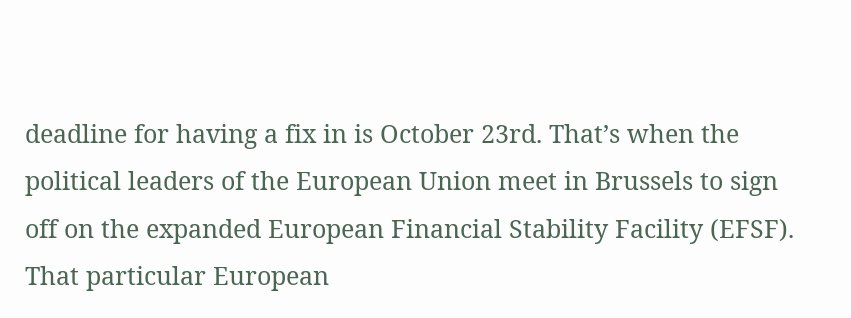deadline for having a fix in is October 23rd. That’s when the political leaders of the European Union meet in Brussels to sign off on the expanded European Financial Stability Facility (EFSF). That particular European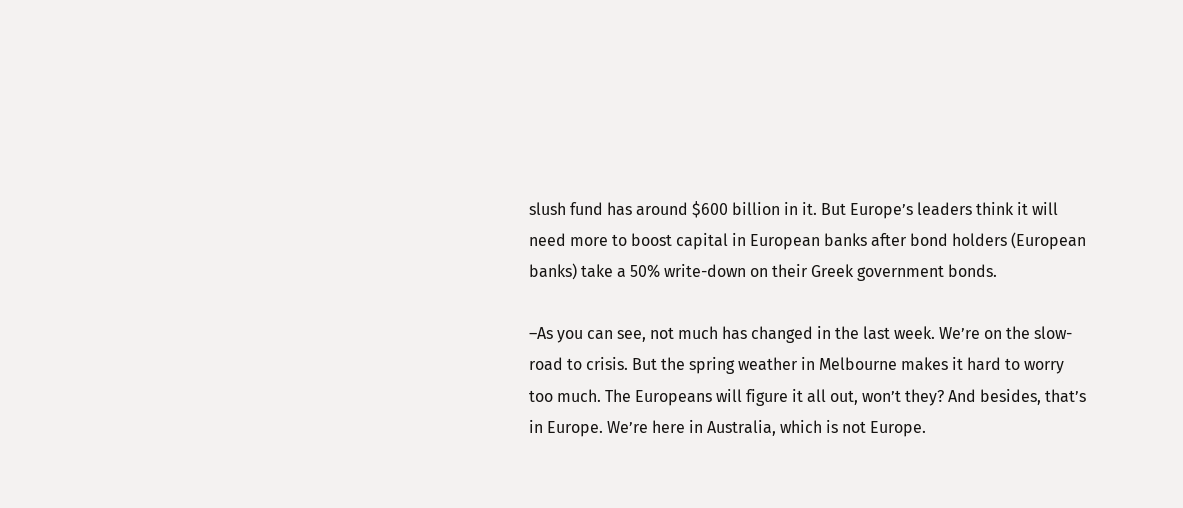slush fund has around $600 billion in it. But Europe’s leaders think it will need more to boost capital in European banks after bond holders (European banks) take a 50% write-down on their Greek government bonds.

–As you can see, not much has changed in the last week. We’re on the slow-road to crisis. But the spring weather in Melbourne makes it hard to worry too much. The Europeans will figure it all out, won’t they? And besides, that’s in Europe. We’re here in Australia, which is not Europe.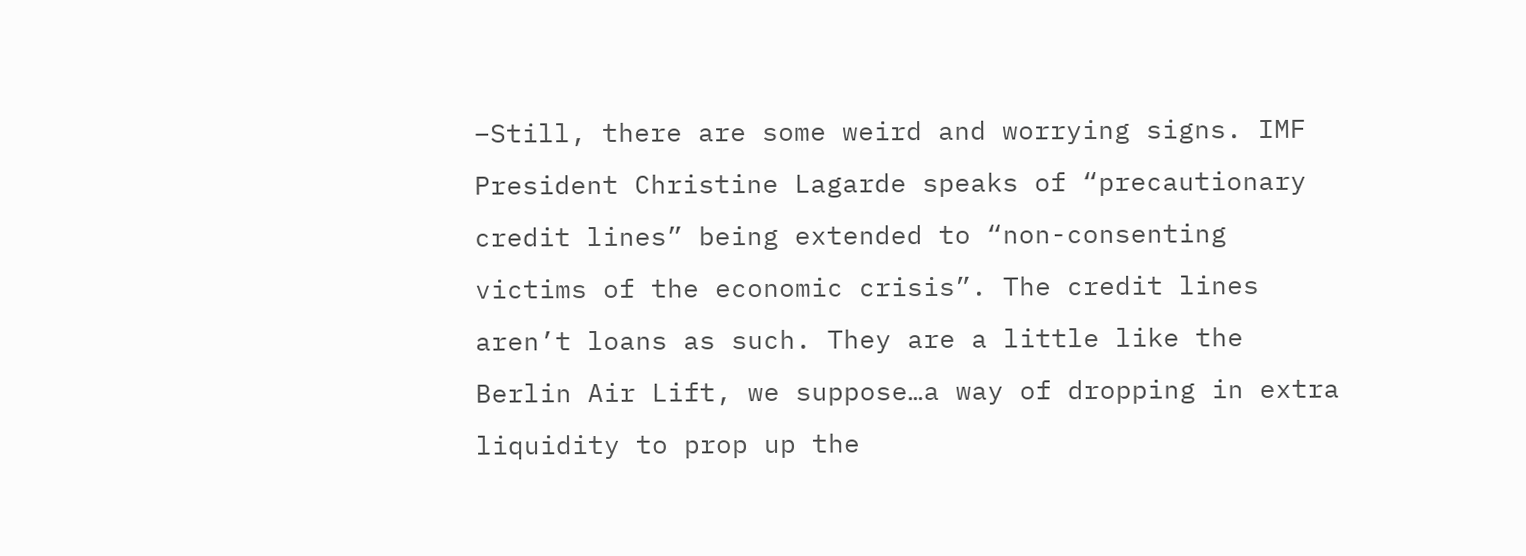–Still, there are some weird and worrying signs. IMF President Christine Lagarde speaks of “precautionary credit lines” being extended to “non-consenting victims of the economic crisis”. The credit lines aren’t loans as such. They are a little like the Berlin Air Lift, we suppose…a way of dropping in extra liquidity to prop up the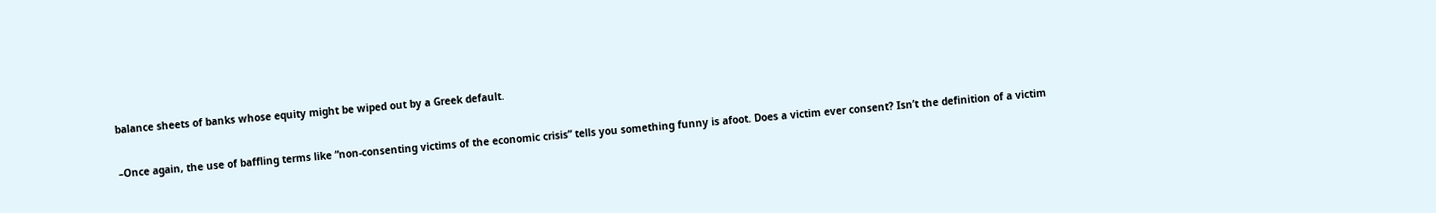balance sheets of banks whose equity might be wiped out by a Greek default.

–Once again, the use of baffling terms like “non-consenting victims of the economic crisis” tells you something funny is afoot. Does a victim ever consent? Isn’t the definition of a victim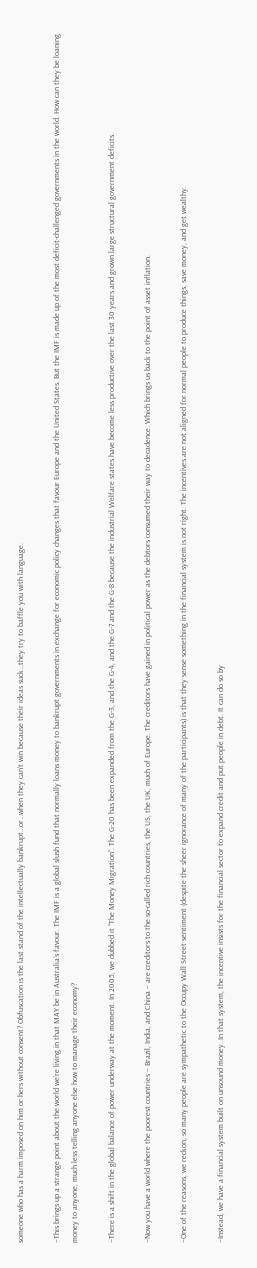someone who has a harm imposed on him or hers without consent? Obfuscation is the last stand of the intellectually bankrupt…or…when they can’t win because their ideas suck…they try to baffle you with language.

–This brings up a strange point about the world we’re living in that MAY be in Australia’s favour. The IMF is a global slush fund that normally loans money to bankrupt governments in exchange for economic policy changes that favour Europe and the United States. But the IMF is made up of the most deficit-challenged governments in the world. How can they be loaning money to anyone, much less telling anyone else how to manage their economy?

–There is a shift in the global balance of power underway at the moment. In 2005, we dubbed it “The Money Migration”. The G-20 has been expanded from the G-3, and the G-4, and the G-7 and the G-8 because the industrial Welfare states have become less productive over the last 30 years and grown large structural government deficits.

–Now you have a world where the poorest countries – Brazil, India, and China – are creditors to the so-called rich countries, the US, the UK, much of Europe. The creditors have gained in political power as the debtors consumed their way to decadence. Which brings us back to the point of asset inflation.

–One of the reasons, we reckon, so many people are sympathetic to the Occupy Wall Street sentiment (despite the sheer ignorance of many of the participants) is that they sense something in the financial system is not right. The incentives are not aligned for normal people to produce things, save money, and get wealthy.

–Instead, we have a financial system built on unsound money. In that system, the incentive insists for the financial sector to expand credit and put people in debt. It can do so by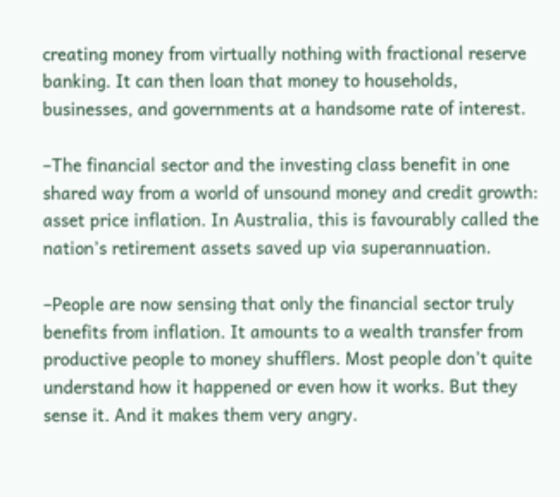creating money from virtually nothing with fractional reserve banking. It can then loan that money to households, businesses, and governments at a handsome rate of interest.

–The financial sector and the investing class benefit in one shared way from a world of unsound money and credit growth: asset price inflation. In Australia, this is favourably called the nation’s retirement assets saved up via superannuation.

–People are now sensing that only the financial sector truly benefits from inflation. It amounts to a wealth transfer from productive people to money shufflers. Most people don’t quite understand how it happened or even how it works. But they sense it. And it makes them very angry.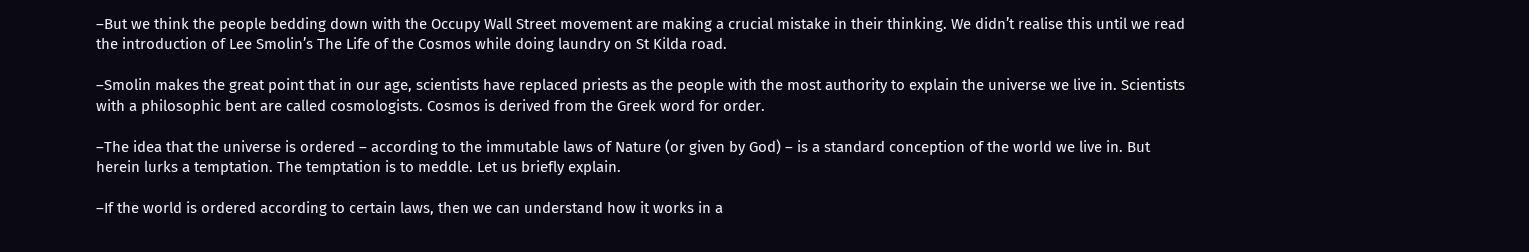–But we think the people bedding down with the Occupy Wall Street movement are making a crucial mistake in their thinking. We didn’t realise this until we read the introduction of Lee Smolin’s The Life of the Cosmos while doing laundry on St Kilda road.

–Smolin makes the great point that in our age, scientists have replaced priests as the people with the most authority to explain the universe we live in. Scientists with a philosophic bent are called cosmologists. Cosmos is derived from the Greek word for order.

–The idea that the universe is ordered – according to the immutable laws of Nature (or given by God) – is a standard conception of the world we live in. But herein lurks a temptation. The temptation is to meddle. Let us briefly explain.

–If the world is ordered according to certain laws, then we can understand how it works in a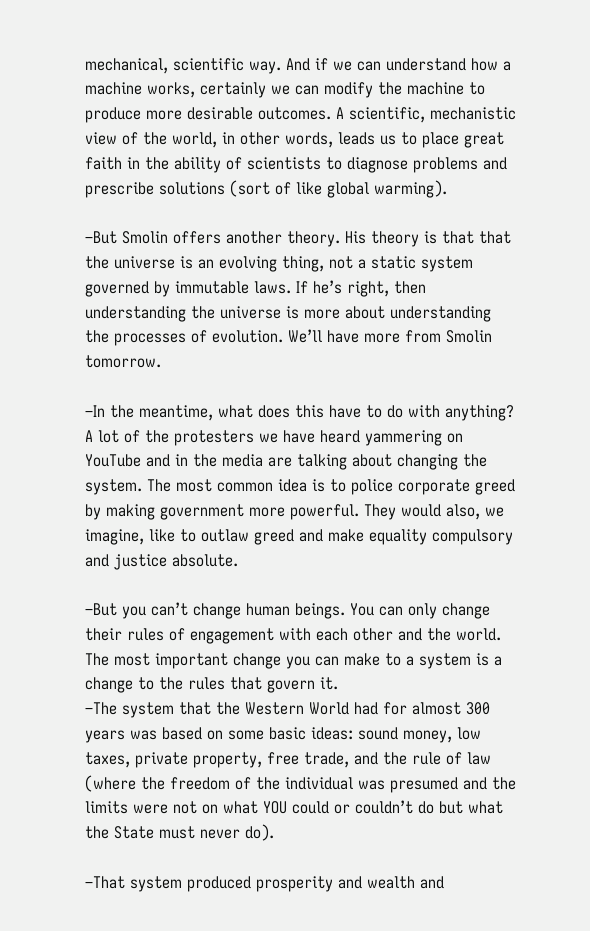mechanical, scientific way. And if we can understand how a machine works, certainly we can modify the machine to produce more desirable outcomes. A scientific, mechanistic view of the world, in other words, leads us to place great faith in the ability of scientists to diagnose problems and prescribe solutions (sort of like global warming).

–But Smolin offers another theory. His theory is that that the universe is an evolving thing, not a static system governed by immutable laws. If he’s right, then understanding the universe is more about understanding the processes of evolution. We’ll have more from Smolin tomorrow.

–In the meantime, what does this have to do with anything? A lot of the protesters we have heard yammering on YouTube and in the media are talking about changing the system. The most common idea is to police corporate greed by making government more powerful. They would also, we imagine, like to outlaw greed and make equality compulsory and justice absolute.

–But you can’t change human beings. You can only change their rules of engagement with each other and the world. The most important change you can make to a system is a change to the rules that govern it.
–The system that the Western World had for almost 300 years was based on some basic ideas: sound money, low taxes, private property, free trade, and the rule of law (where the freedom of the individual was presumed and the limits were not on what YOU could or couldn’t do but what the State must never do).

–That system produced prosperity and wealth and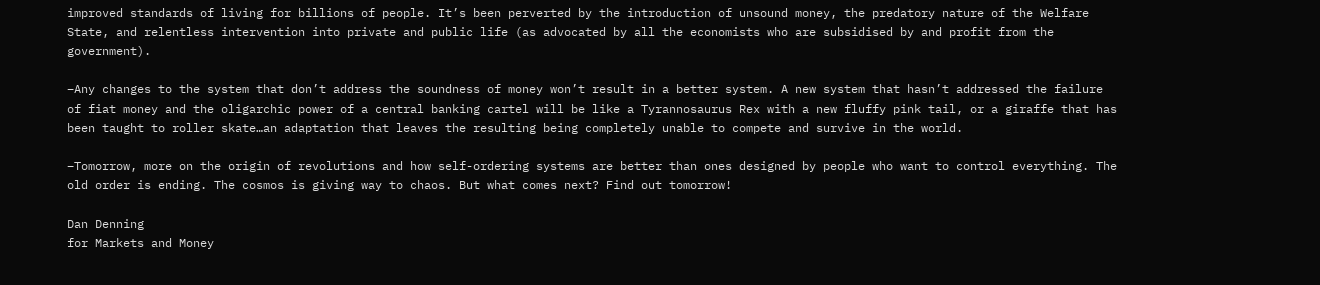improved standards of living for billions of people. It’s been perverted by the introduction of unsound money, the predatory nature of the Welfare State, and relentless intervention into private and public life (as advocated by all the economists who are subsidised by and profit from the government).

–Any changes to the system that don’t address the soundness of money won’t result in a better system. A new system that hasn’t addressed the failure of fiat money and the oligarchic power of a central banking cartel will be like a Tyrannosaurus Rex with a new fluffy pink tail, or a giraffe that has been taught to roller skate…an adaptation that leaves the resulting being completely unable to compete and survive in the world.

–Tomorrow, more on the origin of revolutions and how self-ordering systems are better than ones designed by people who want to control everything. The old order is ending. The cosmos is giving way to chaos. But what comes next? Find out tomorrow!

Dan Denning
for Markets and Money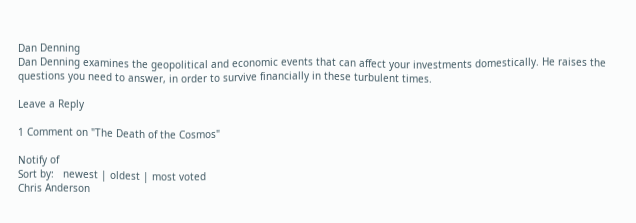Dan Denning
Dan Denning examines the geopolitical and economic events that can affect your investments domestically. He raises the questions you need to answer, in order to survive financially in these turbulent times.

Leave a Reply

1 Comment on "The Death of the Cosmos"

Notify of
Sort by:   newest | oldest | most voted
Chris Anderson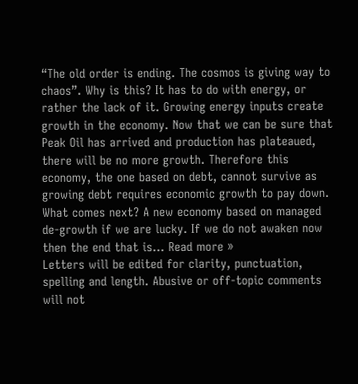“The old order is ending. The cosmos is giving way to chaos”. Why is this? It has to do with energy, or rather the lack of it. Growing energy inputs create growth in the economy. Now that we can be sure that Peak Oil has arrived and production has plateaued, there will be no more growth. Therefore this economy, the one based on debt, cannot survive as growing debt requires economic growth to pay down. What comes next? A new economy based on managed de-growth if we are lucky. If we do not awaken now then the end that is… Read more »
Letters will be edited for clarity, punctuation, spelling and length. Abusive or off-topic comments will not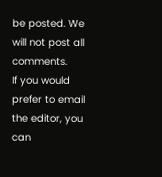be posted. We will not post all comments.
If you would prefer to email the editor, you can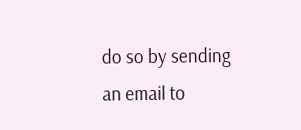do so by sending an email to